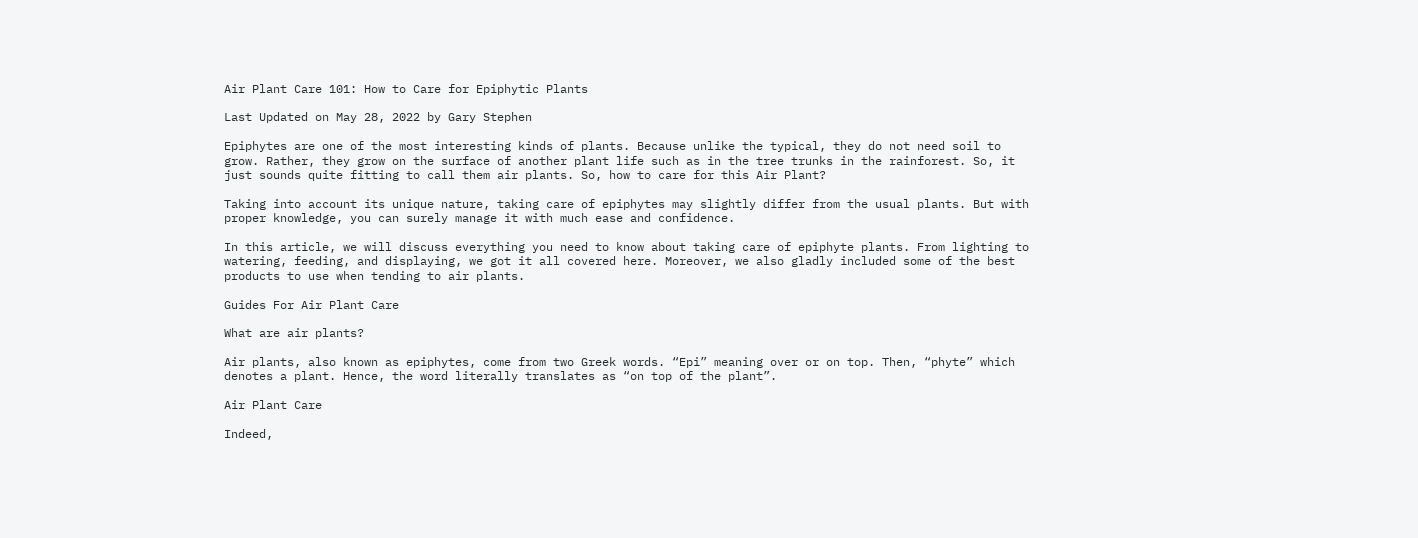Air Plant Care 101: How to Care for Epiphytic Plants

Last Updated on May 28, 2022 by Gary Stephen

Epiphytes are one of the most interesting kinds of plants. Because unlike the typical, they do not need soil to grow. Rather, they grow on the surface of another plant life such as in the tree trunks in the rainforest. So, it just sounds quite fitting to call them air plants. So, how to care for this Air Plant?

Taking into account its unique nature, taking care of epiphytes may slightly differ from the usual plants. But with proper knowledge, you can surely manage it with much ease and confidence.

In this article, we will discuss everything you need to know about taking care of epiphyte plants. From lighting to watering, feeding, and displaying, we got it all covered here. Moreover, we also gladly included some of the best products to use when tending to air plants.

Guides For Air Plant Care

What are air plants?

Air plants, also known as epiphytes, come from two Greek words. “Epi” meaning over or on top. Then, “phyte” which denotes a plant. Hence, the word literally translates as “on top of the plant”.

Air Plant Care

Indeed,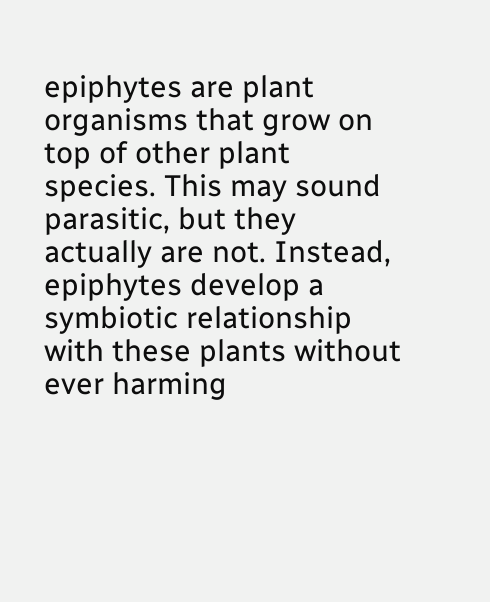epiphytes are plant organisms that grow on top of other plant species. This may sound parasitic, but they actually are not. Instead, epiphytes develop a symbiotic relationship with these plants without ever harming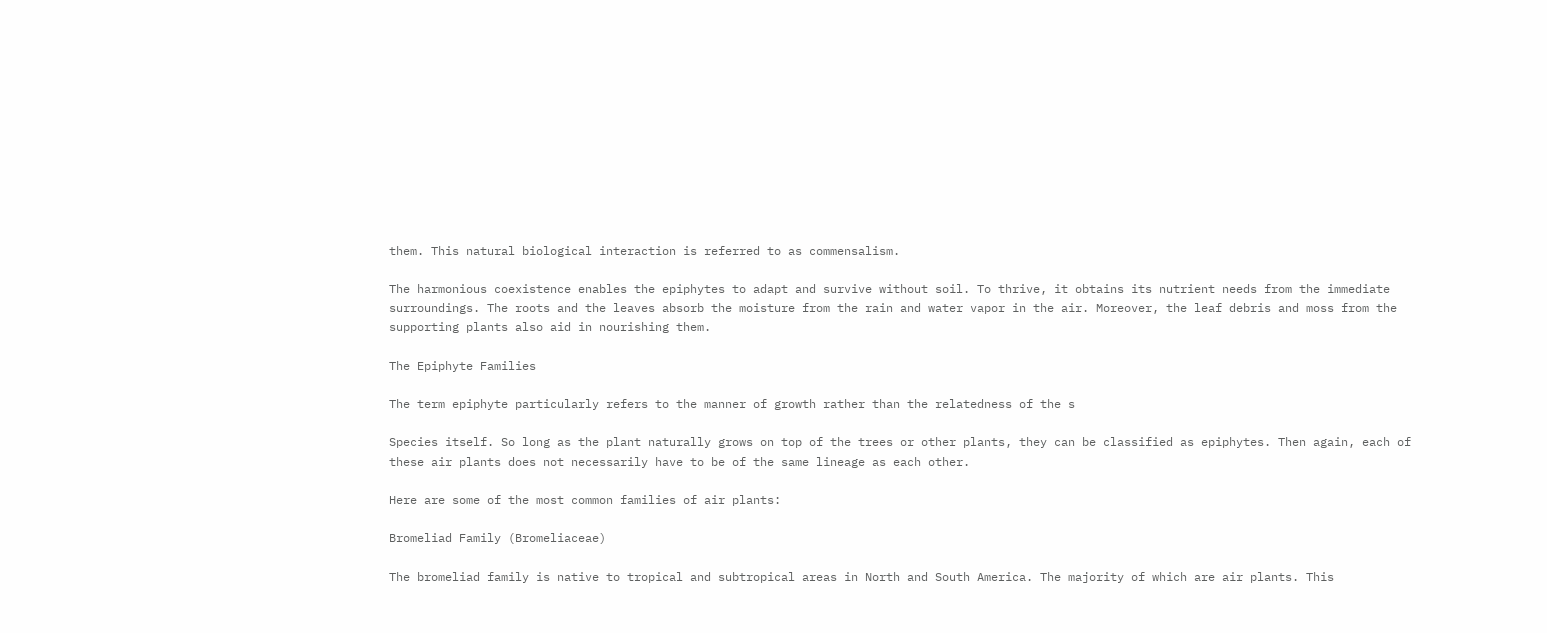them. This natural biological interaction is referred to as commensalism.

The harmonious coexistence enables the epiphytes to adapt and survive without soil. To thrive, it obtains its nutrient needs from the immediate surroundings. The roots and the leaves absorb the moisture from the rain and water vapor in the air. Moreover, the leaf debris and moss from the supporting plants also aid in nourishing them.

The Epiphyte Families

The term epiphyte particularly refers to the manner of growth rather than the relatedness of the s

Species itself. So long as the plant naturally grows on top of the trees or other plants, they can be classified as epiphytes. Then again, each of these air plants does not necessarily have to be of the same lineage as each other.

Here are some of the most common families of air plants:

Bromeliad Family (Bromeliaceae)

The bromeliad family is native to tropical and subtropical areas in North and South America. The majority of which are air plants. This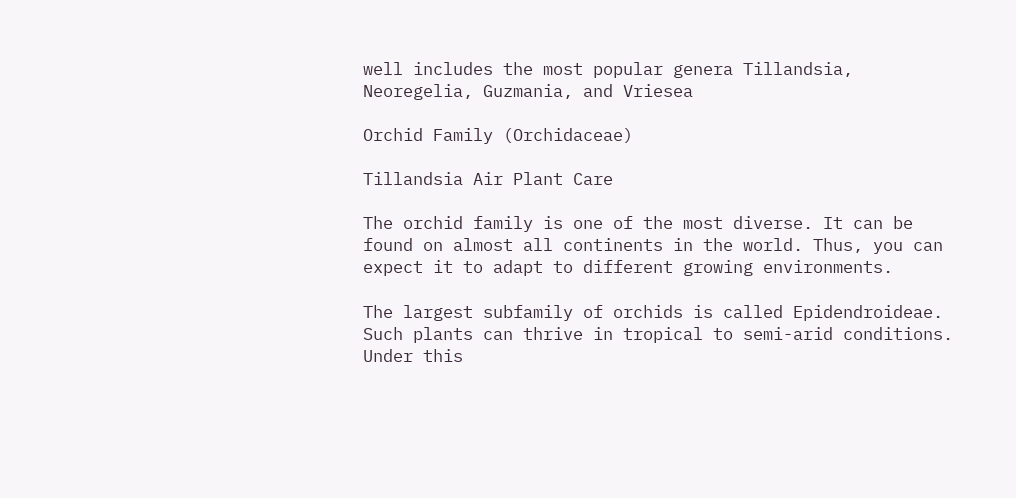well includes the most popular genera Tillandsia, Neoregelia, Guzmania, and Vriesea

Orchid Family (Orchidaceae)

Tillandsia Air Plant Care

The orchid family is one of the most diverse. It can be found on almost all continents in the world. Thus, you can expect it to adapt to different growing environments.

The largest subfamily of orchids is called Epidendroideae. Such plants can thrive in tropical to semi-arid conditions. Under this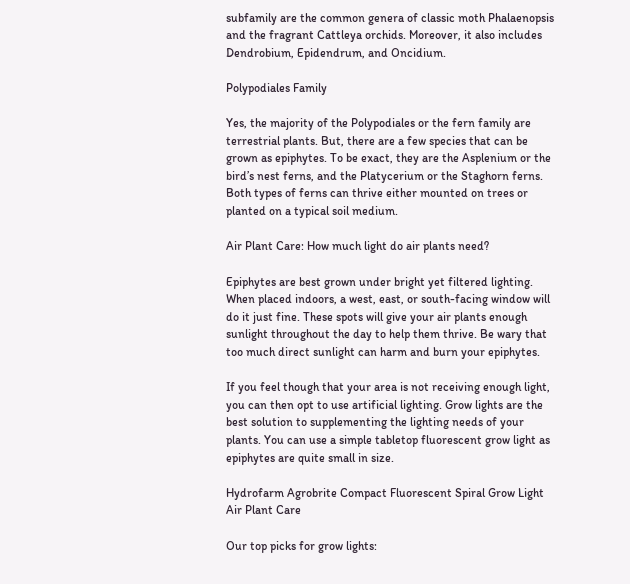subfamily are the common genera of classic moth Phalaenopsis and the fragrant Cattleya orchids. Moreover, it also includes Dendrobium, Epidendrum, and Oncidium.

Polypodiales Family

Yes, the majority of the Polypodiales or the fern family are terrestrial plants. But, there are a few species that can be grown as epiphytes. To be exact, they are the Asplenium or the bird’s nest ferns, and the Platycerium or the Staghorn ferns. Both types of ferns can thrive either mounted on trees or planted on a typical soil medium.

Air Plant Care: How much light do air plants need?

Epiphytes are best grown under bright yet filtered lighting. When placed indoors, a west, east, or south-facing window will do it just fine. These spots will give your air plants enough sunlight throughout the day to help them thrive. Be wary that too much direct sunlight can harm and burn your epiphytes.

If you feel though that your area is not receiving enough light, you can then opt to use artificial lighting. Grow lights are the best solution to supplementing the lighting needs of your plants. You can use a simple tabletop fluorescent grow light as epiphytes are quite small in size.

Hydrofarm Agrobrite Compact Fluorescent Spiral Grow Light Air Plant Care

Our top picks for grow lights: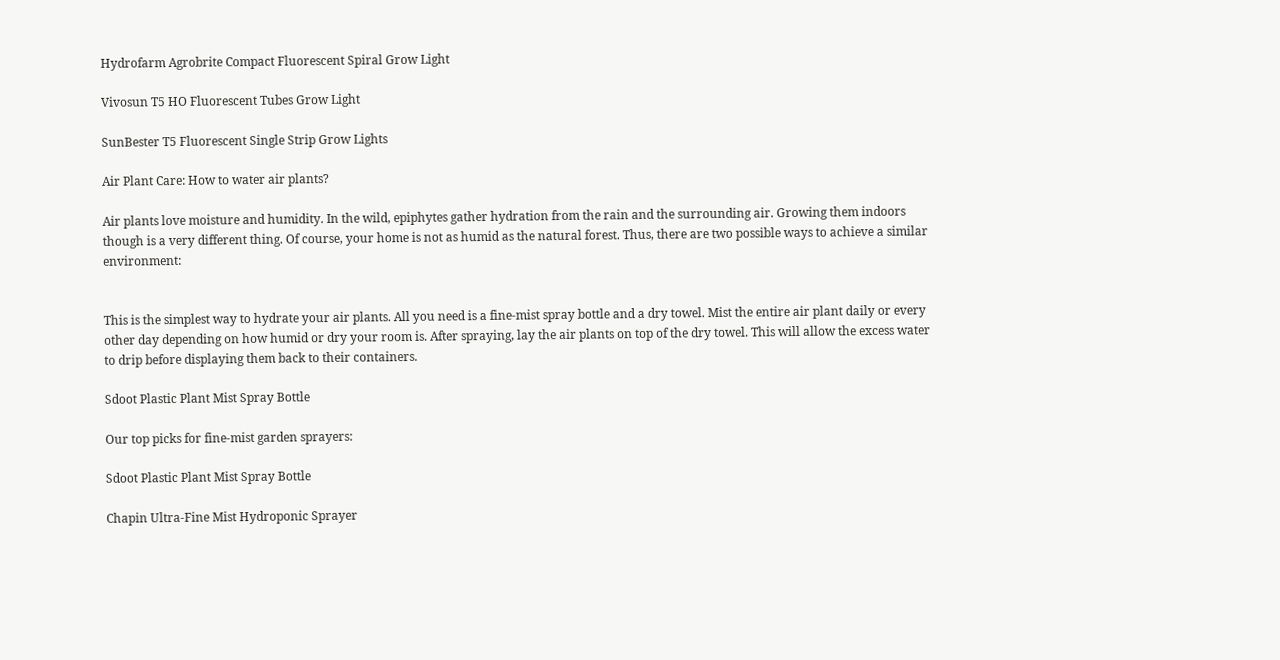Hydrofarm Agrobrite Compact Fluorescent Spiral Grow Light

Vivosun T5 HO Fluorescent Tubes Grow Light

SunBester T5 Fluorescent Single Strip Grow Lights

Air Plant Care: How to water air plants?

Air plants love moisture and humidity. In the wild, epiphytes gather hydration from the rain and the surrounding air. Growing them indoors though is a very different thing. Of course, your home is not as humid as the natural forest. Thus, there are two possible ways to achieve a similar environment:


This is the simplest way to hydrate your air plants. All you need is a fine-mist spray bottle and a dry towel. Mist the entire air plant daily or every other day depending on how humid or dry your room is. After spraying, lay the air plants on top of the dry towel. This will allow the excess water to drip before displaying them back to their containers.

Sdoot Plastic Plant Mist Spray Bottle

Our top picks for fine-mist garden sprayers:

Sdoot Plastic Plant Mist Spray Bottle

Chapin Ultra-Fine Mist Hydroponic Sprayer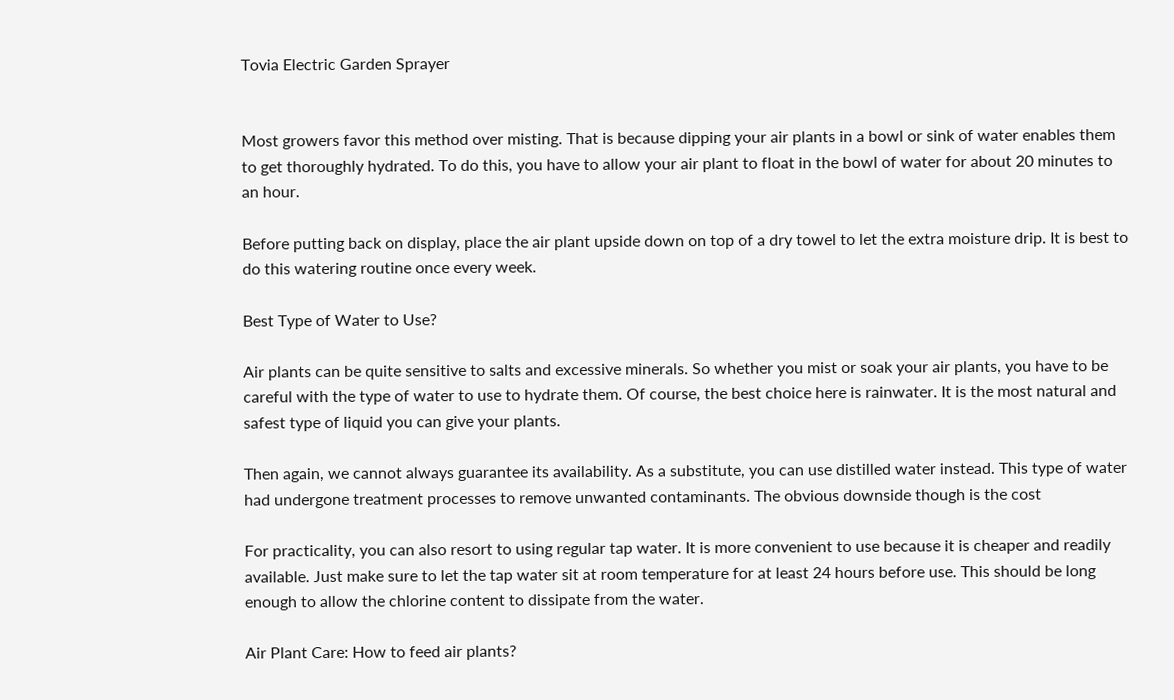Tovia Electric Garden Sprayer


Most growers favor this method over misting. That is because dipping your air plants in a bowl or sink of water enables them to get thoroughly hydrated. To do this, you have to allow your air plant to float in the bowl of water for about 20 minutes to an hour.

Before putting back on display, place the air plant upside down on top of a dry towel to let the extra moisture drip. It is best to do this watering routine once every week.

Best Type of Water to Use?

Air plants can be quite sensitive to salts and excessive minerals. So whether you mist or soak your air plants, you have to be careful with the type of water to use to hydrate them. Of course, the best choice here is rainwater. It is the most natural and safest type of liquid you can give your plants.

Then again, we cannot always guarantee its availability. As a substitute, you can use distilled water instead. This type of water had undergone treatment processes to remove unwanted contaminants. The obvious downside though is the cost

For practicality, you can also resort to using regular tap water. It is more convenient to use because it is cheaper and readily available. Just make sure to let the tap water sit at room temperature for at least 24 hours before use. This should be long enough to allow the chlorine content to dissipate from the water.

Air Plant Care: How to feed air plants?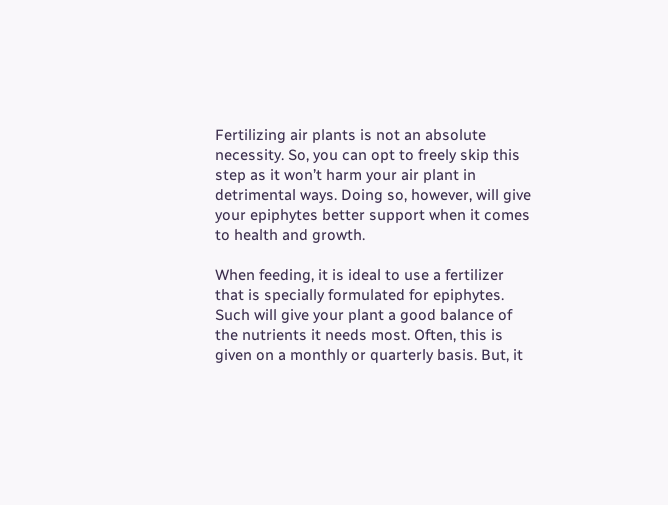Fertilizing air plants is not an absolute necessity. So, you can opt to freely skip this step as it won’t harm your air plant in detrimental ways. Doing so, however, will give your epiphytes better support when it comes to health and growth.

When feeding, it is ideal to use a fertilizer that is specially formulated for epiphytes. Such will give your plant a good balance of the nutrients it needs most. Often, this is given on a monthly or quarterly basis. But, it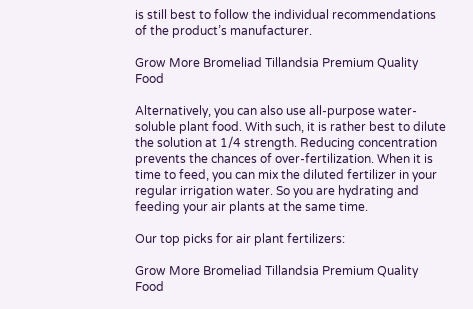is still best to follow the individual recommendations of the product’s manufacturer.

Grow More Bromeliad Tillandsia Premium Quality Food

Alternatively, you can also use all-purpose water-soluble plant food. With such, it is rather best to dilute the solution at 1/4 strength. Reducing concentration prevents the chances of over-fertilization. When it is time to feed, you can mix the diluted fertilizer in your regular irrigation water. So you are hydrating and feeding your air plants at the same time.

Our top picks for air plant fertilizers:

Grow More Bromeliad Tillandsia Premium Quality Food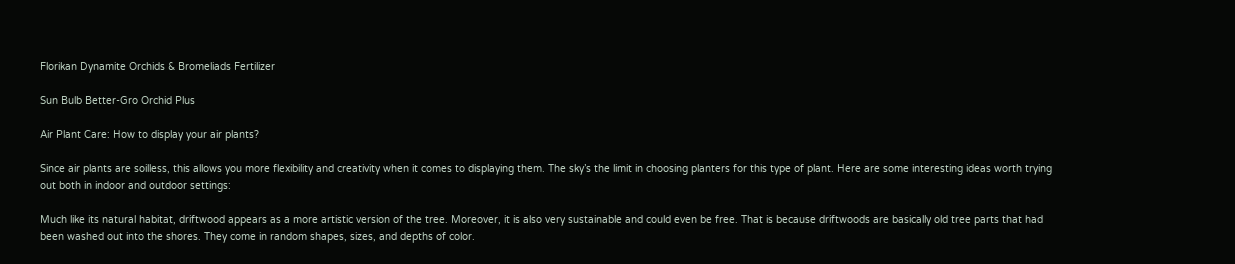Florikan Dynamite Orchids & Bromeliads Fertilizer

Sun Bulb Better-Gro Orchid Plus

Air Plant Care: How to display your air plants?

Since air plants are soilless, this allows you more flexibility and creativity when it comes to displaying them. The sky’s the limit in choosing planters for this type of plant. Here are some interesting ideas worth trying out both in indoor and outdoor settings:

Much like its natural habitat, driftwood appears as a more artistic version of the tree. Moreover, it is also very sustainable and could even be free. That is because driftwoods are basically old tree parts that had been washed out into the shores. They come in random shapes, sizes, and depths of color.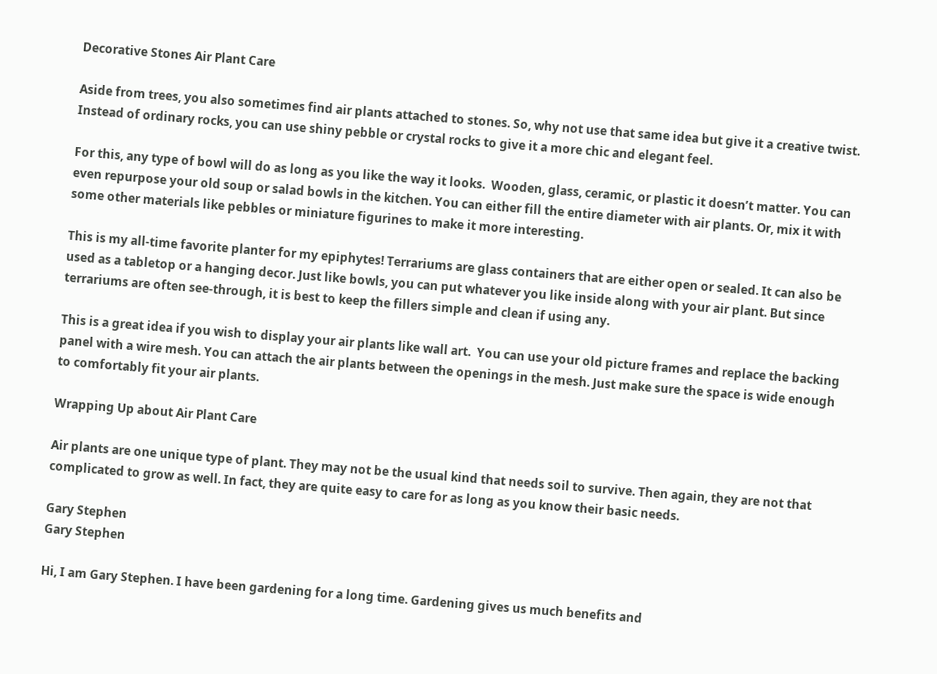Decorative Stones Air Plant Care

Aside from trees, you also sometimes find air plants attached to stones. So, why not use that same idea but give it a creative twist. Instead of ordinary rocks, you can use shiny pebble or crystal rocks to give it a more chic and elegant feel.

For this, any type of bowl will do as long as you like the way it looks.  Wooden, glass, ceramic, or plastic it doesn’t matter. You can even repurpose your old soup or salad bowls in the kitchen. You can either fill the entire diameter with air plants. Or, mix it with some other materials like pebbles or miniature figurines to make it more interesting.

This is my all-time favorite planter for my epiphytes! Terrariums are glass containers that are either open or sealed. It can also be used as a tabletop or a hanging decor. Just like bowls, you can put whatever you like inside along with your air plant. But since terrariums are often see-through, it is best to keep the fillers simple and clean if using any.

This is a great idea if you wish to display your air plants like wall art.  You can use your old picture frames and replace the backing panel with a wire mesh. You can attach the air plants between the openings in the mesh. Just make sure the space is wide enough to comfortably fit your air plants.

Wrapping Up about Air Plant Care

Air plants are one unique type of plant. They may not be the usual kind that needs soil to survive. Then again, they are not that complicated to grow as well. In fact, they are quite easy to care for as long as you know their basic needs.

Gary Stephen
Gary Stephen

Hi, I am Gary Stephen. I have been gardening for a long time. Gardening gives us much benefits and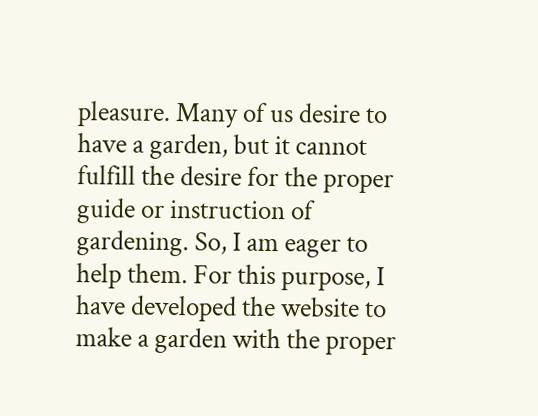pleasure. Many of us desire to have a garden, but it cannot fulfill the desire for the proper guide or instruction of gardening. So, I am eager to help them. For this purpose, I have developed the website to make a garden with the proper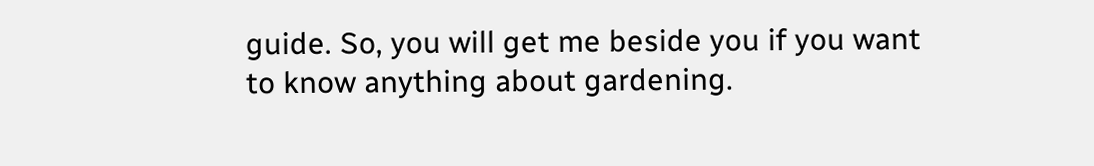guide. So, you will get me beside you if you want to know anything about gardening.